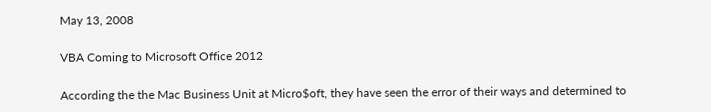May 13, 2008

VBA Coming to Microsoft Office 2012

According the the Mac Business Unit at Micro$oft, they have seen the error of their ways and determined to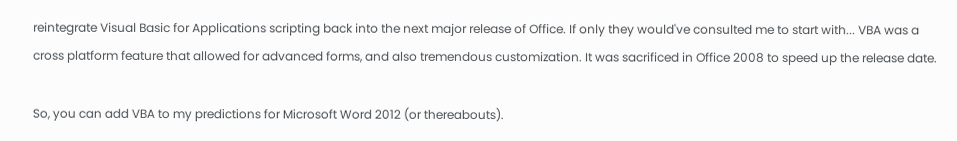reintegrate Visual Basic for Applications scripting back into the next major release of Office. If only they would've consulted me to start with... VBA was a cross platform feature that allowed for advanced forms, and also tremendous customization. It was sacrificed in Office 2008 to speed up the release date.

So, you can add VBA to my predictions for Microsoft Word 2012 (or thereabouts).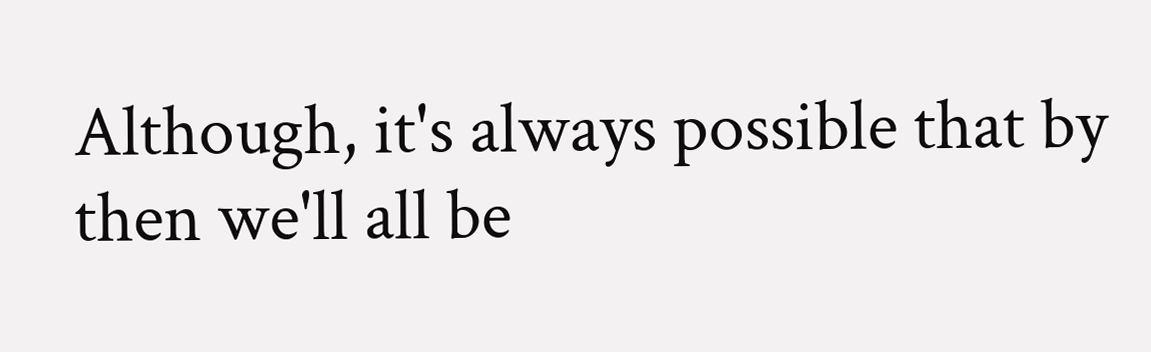Although, it's always possible that by then we'll all be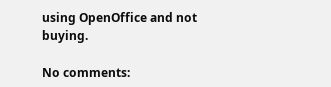using OpenOffice and not buying.

No comments: